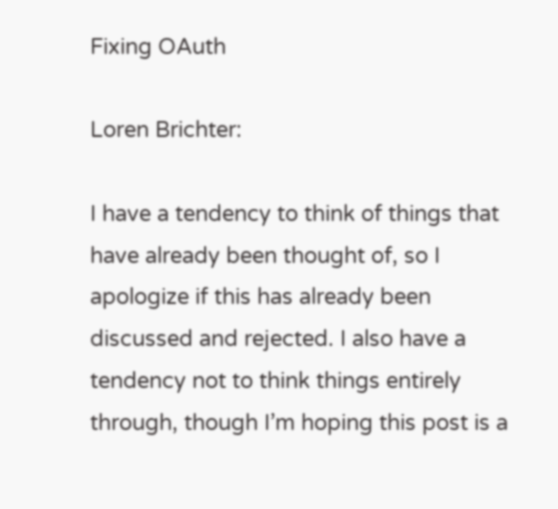Fixing OAuth

Loren Brichter:

I have a tendency to think of things that have already been thought of, so I apologize if this has already been discussed and rejected. I also have a tendency not to think things entirely through, though I’m hoping this post is a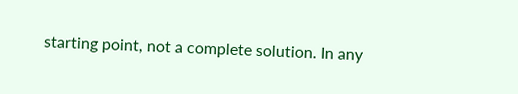starting point, not a complete solution. In any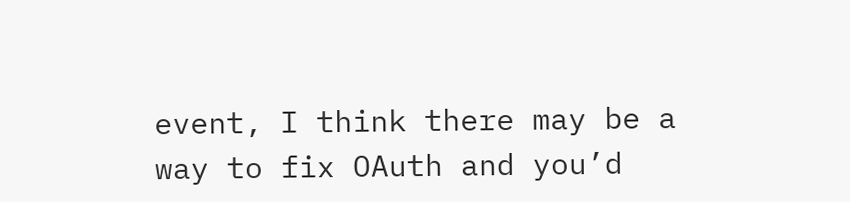event, I think there may be a way to fix OAuth and you’d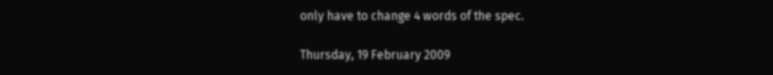only have to change 4 words of the spec.

Thursday, 19 February 2009